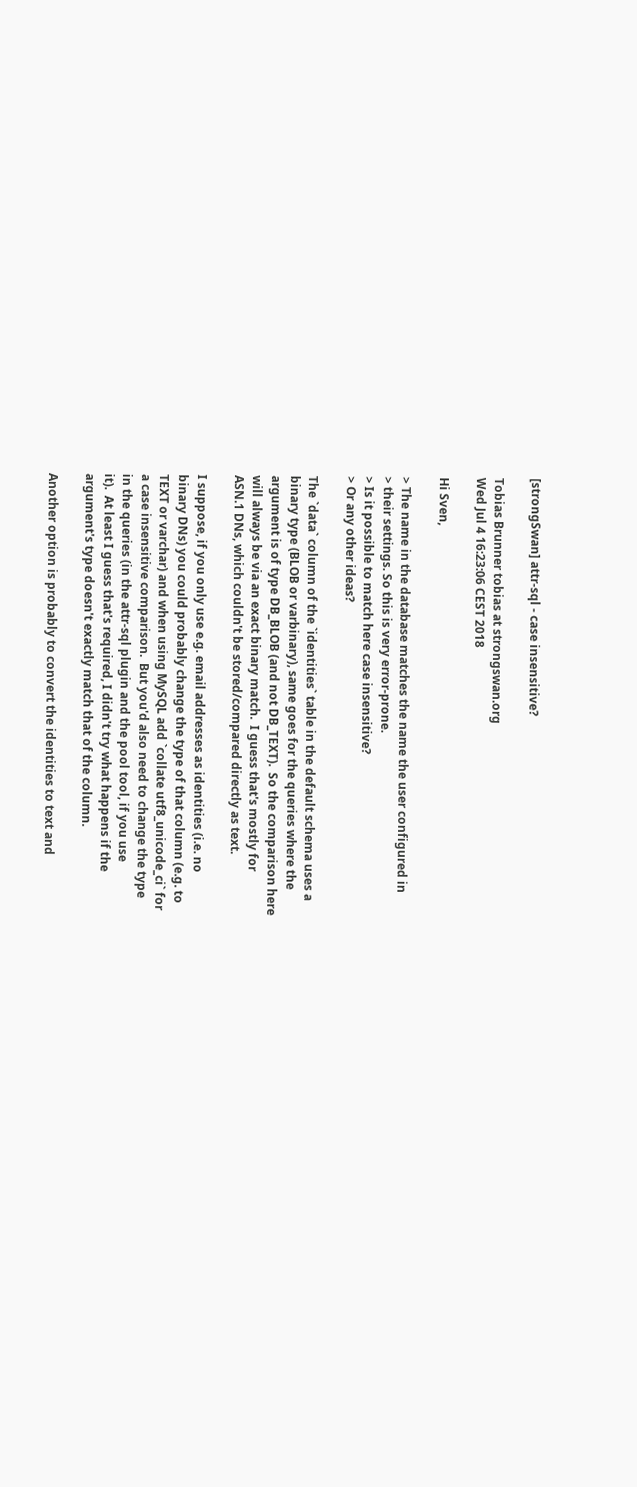[strongSwan] attr-sql - case insensitive?

Tobias Brunner tobias at strongswan.org
Wed Jul 4 16:23:06 CEST 2018

Hi Sven,

> The name in the database matches the name the user configured in
> their settings. So this is very error-prone.
> Is it possible to match here case insensitive?
> Or any other ideas?

The `data` column of the `identities` table in the default schema uses a
binary type (BLOB or varbinary), same goes for the queries where the
argument is of type DB_BLOB (and not DB_TEXT).  So the comparison here
will always be via an exact binary match.  I guess that's mostly for
ASN.1 DNs, which couldn't be stored/compared directly as text.

I suppose, if you only use e.g. email addresses as identities (i.e. no
binary DNs) you could probably change the type of that column (e.g. to
TEXT or varchar) and when using MySQL add `collate utf8_unicode_ci` for
a case insensitive comparison.  But you'd also need to change the type
in the queries (in the attr-sql plugin and the pool tool, if you use
it).  At least I guess that's required, I didn't try what happens if the
argument's type doesn't exactly match that of the column.

Another option is probably to convert the identities to text and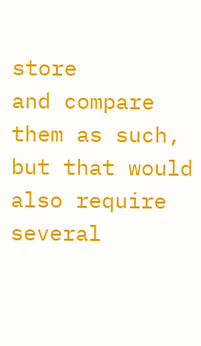store
and compare them as such, but that would also require several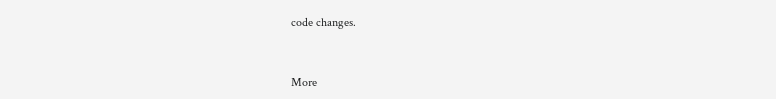code changes.


More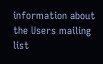information about the Users mailing list